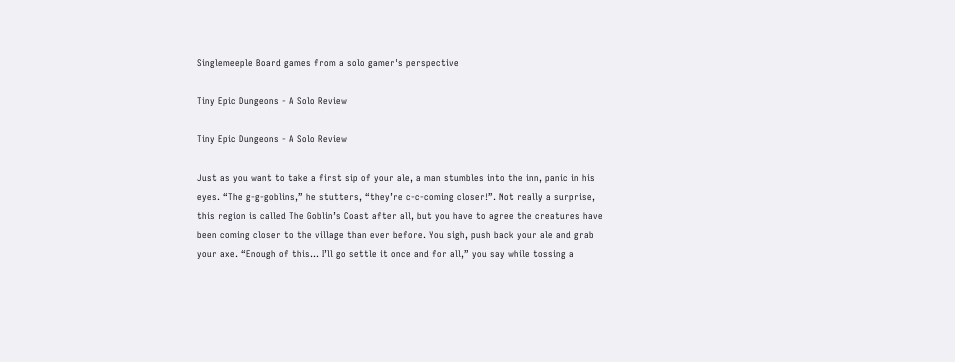Singlemeeple Board games from a solo gamer's perspective

Tiny Epic Dungeons - A Solo Review

Tiny Epic Dungeons - A Solo Review

Just as you want to take a first sip of your ale, a man stumbles into the inn, panic in his eyes. “The g-g-goblins,” he stutters, “they’re c-c-coming closer!”. Not really a surprise, this region is called The Goblin’s Coast after all, but you have to agree the creatures have been coming closer to the village than ever before. You sigh, push back your ale and grab your axe. “Enough of this… I’ll go settle it once and for all,” you say while tossing a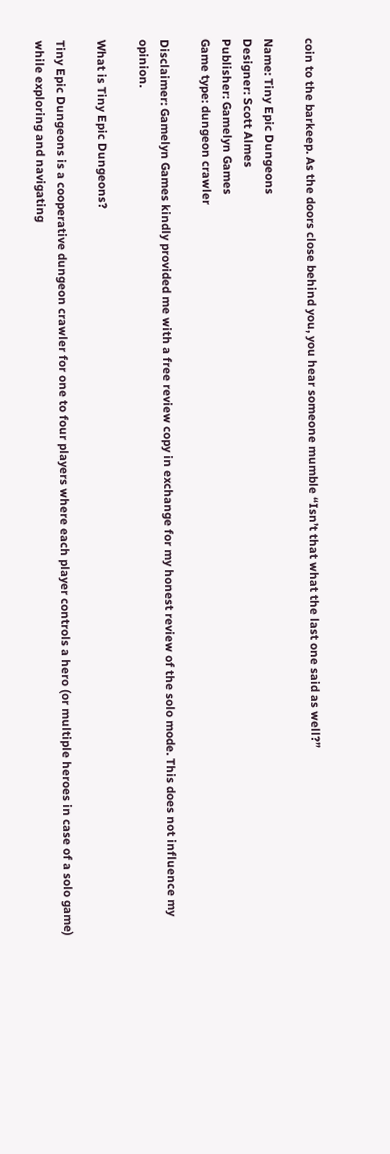coin to the barkeep. As the doors close behind you, you hear someone mumble “Isn’t that what the last one said as well?”

Name: Tiny Epic Dungeons
Designer: Scott Almes
Publisher: Gamelyn Games
Game type: dungeon crawler

Disclaimer: Gamelyn Games kindly provided me with a free review copy in exchange for my honest review of the solo mode. This does not influence my opinion.

What is Tiny Epic Dungeons?

Tiny Epic Dungeons is a cooperative dungeon crawler for one to four players where each player controls a hero (or multiple heroes in case of a solo game) while exploring and navigating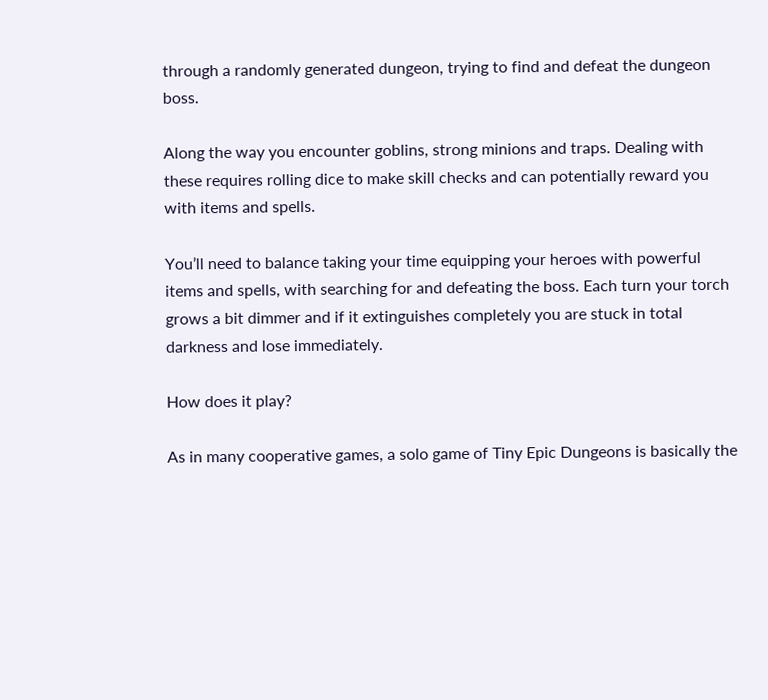through a randomly generated dungeon, trying to find and defeat the dungeon boss.

Along the way you encounter goblins, strong minions and traps. Dealing with these requires rolling dice to make skill checks and can potentially reward you with items and spells.

You’ll need to balance taking your time equipping your heroes with powerful items and spells, with searching for and defeating the boss. Each turn your torch grows a bit dimmer and if it extinguishes completely you are stuck in total darkness and lose immediately.

How does it play?

As in many cooperative games, a solo game of Tiny Epic Dungeons is basically the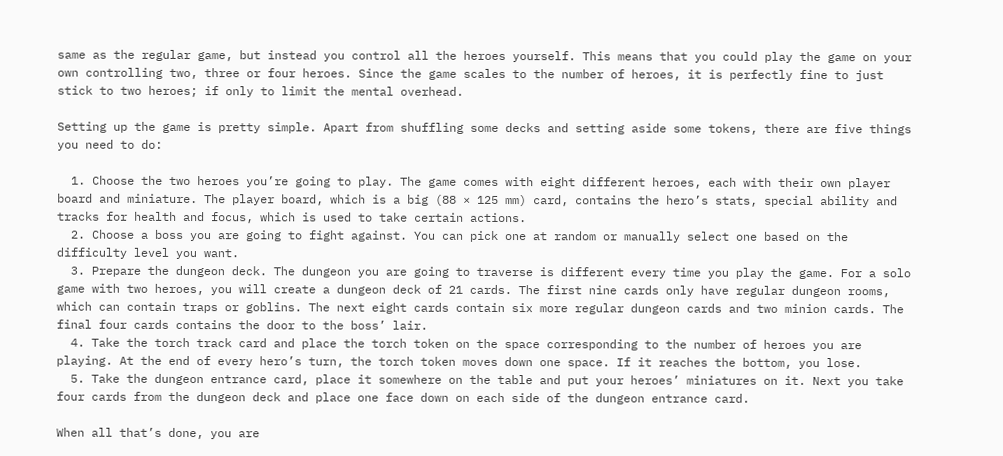same as the regular game, but instead you control all the heroes yourself. This means that you could play the game on your own controlling two, three or four heroes. Since the game scales to the number of heroes, it is perfectly fine to just stick to two heroes; if only to limit the mental overhead.

Setting up the game is pretty simple. Apart from shuffling some decks and setting aside some tokens, there are five things you need to do:

  1. Choose the two heroes you’re going to play. The game comes with eight different heroes, each with their own player board and miniature. The player board, which is a big (88 × 125 mm) card, contains the hero’s stats, special ability and tracks for health and focus, which is used to take certain actions.
  2. Choose a boss you are going to fight against. You can pick one at random or manually select one based on the difficulty level you want.
  3. Prepare the dungeon deck. The dungeon you are going to traverse is different every time you play the game. For a solo game with two heroes, you will create a dungeon deck of 21 cards. The first nine cards only have regular dungeon rooms, which can contain traps or goblins. The next eight cards contain six more regular dungeon cards and two minion cards. The final four cards contains the door to the boss’ lair.
  4. Take the torch track card and place the torch token on the space corresponding to the number of heroes you are playing. At the end of every hero’s turn, the torch token moves down one space. If it reaches the bottom, you lose.
  5. Take the dungeon entrance card, place it somewhere on the table and put your heroes’ miniatures on it. Next you take four cards from the dungeon deck and place one face down on each side of the dungeon entrance card.

When all that’s done, you are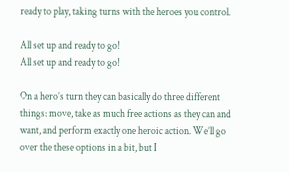ready to play, taking turns with the heroes you control.

All set up and ready to go!
All set up and ready to go!

On a hero’s turn they can basically do three different things: move, take as much free actions as they can and want, and perform exactly one heroic action. We’ll go over the these options in a bit, but I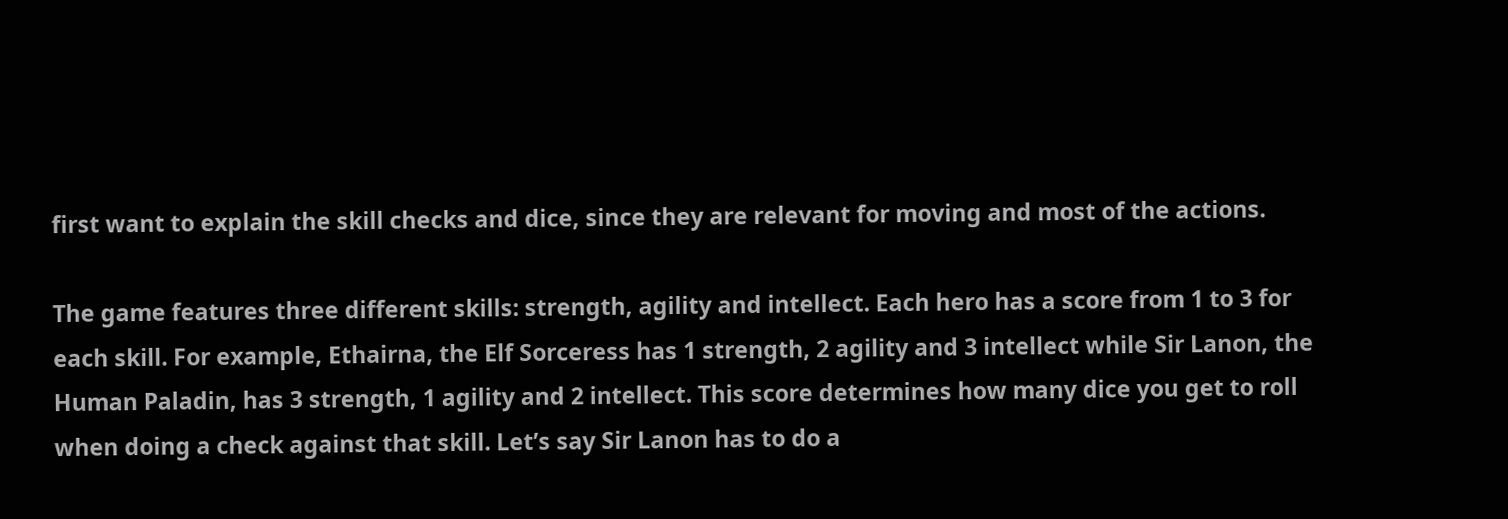first want to explain the skill checks and dice, since they are relevant for moving and most of the actions.

The game features three different skills: strength, agility and intellect. Each hero has a score from 1 to 3 for each skill. For example, Ethairna, the Elf Sorceress has 1 strength, 2 agility and 3 intellect while Sir Lanon, the Human Paladin, has 3 strength, 1 agility and 2 intellect. This score determines how many dice you get to roll when doing a check against that skill. Let’s say Sir Lanon has to do a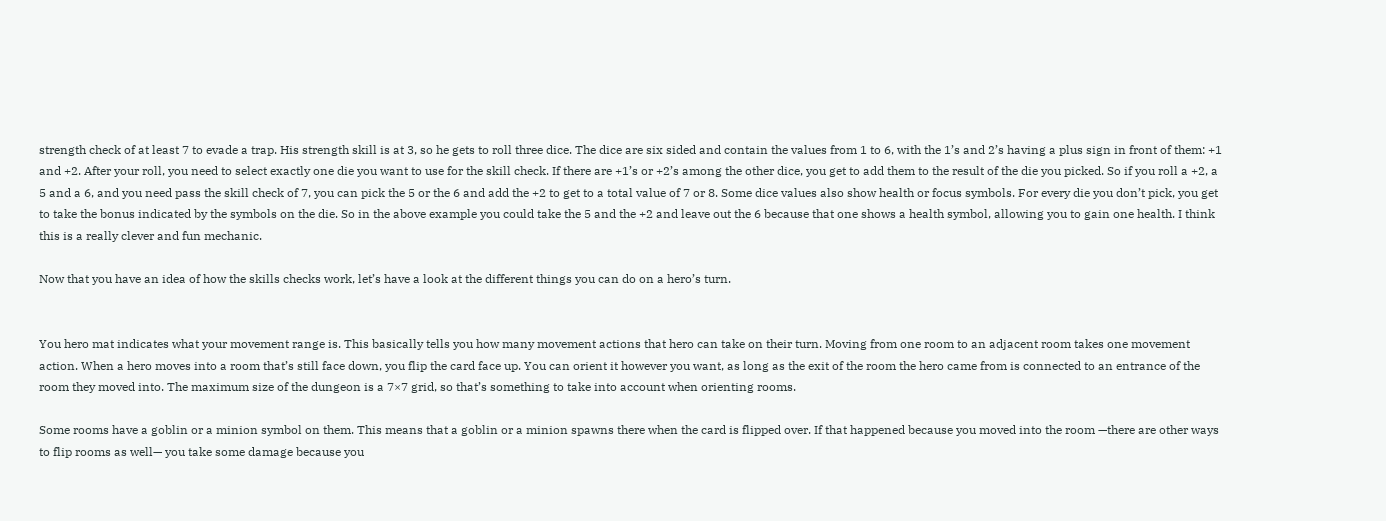strength check of at least 7 to evade a trap. His strength skill is at 3, so he gets to roll three dice. The dice are six sided and contain the values from 1 to 6, with the 1’s and 2’s having a plus sign in front of them: +1 and +2. After your roll, you need to select exactly one die you want to use for the skill check. If there are +1’s or +2’s among the other dice, you get to add them to the result of the die you picked. So if you roll a +2, a 5 and a 6, and you need pass the skill check of 7, you can pick the 5 or the 6 and add the +2 to get to a total value of 7 or 8. Some dice values also show health or focus symbols. For every die you don’t pick, you get to take the bonus indicated by the symbols on the die. So in the above example you could take the 5 and the +2 and leave out the 6 because that one shows a health symbol, allowing you to gain one health. I think this is a really clever and fun mechanic.

Now that you have an idea of how the skills checks work, let’s have a look at the different things you can do on a hero’s turn.


You hero mat indicates what your movement range is. This basically tells you how many movement actions that hero can take on their turn. Moving from one room to an adjacent room takes one movement action. When a hero moves into a room that’s still face down, you flip the card face up. You can orient it however you want, as long as the exit of the room the hero came from is connected to an entrance of the room they moved into. The maximum size of the dungeon is a 7×7 grid, so that’s something to take into account when orienting rooms.

Some rooms have a goblin or a minion symbol on them. This means that a goblin or a minion spawns there when the card is flipped over. If that happened because you moved into the room —there are other ways to flip rooms as well— you take some damage because you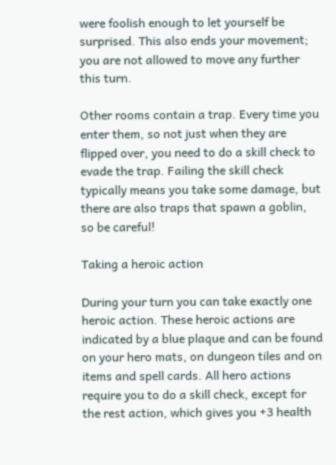were foolish enough to let yourself be surprised. This also ends your movement; you are not allowed to move any further this turn.

Other rooms contain a trap. Every time you enter them, so not just when they are flipped over, you need to do a skill check to evade the trap. Failing the skill check typically means you take some damage, but there are also traps that spawn a goblin, so be careful!

Taking a heroic action

During your turn you can take exactly one heroic action. These heroic actions are indicated by a blue plaque and can be found on your hero mats, on dungeon tiles and on items and spell cards. All hero actions require you to do a skill check, except for the rest action, which gives you +3 health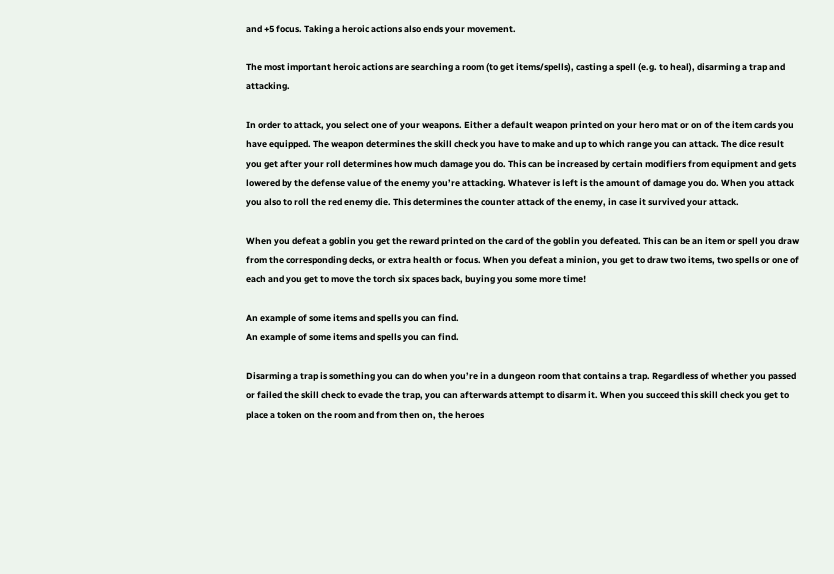and +5 focus. Taking a heroic actions also ends your movement.

The most important heroic actions are searching a room (to get items/spells), casting a spell (e.g. to heal), disarming a trap and attacking.

In order to attack, you select one of your weapons. Either a default weapon printed on your hero mat or on of the item cards you have equipped. The weapon determines the skill check you have to make and up to which range you can attack. The dice result you get after your roll determines how much damage you do. This can be increased by certain modifiers from equipment and gets lowered by the defense value of the enemy you’re attacking. Whatever is left is the amount of damage you do. When you attack you also to roll the red enemy die. This determines the counter attack of the enemy, in case it survived your attack.

When you defeat a goblin you get the reward printed on the card of the goblin you defeated. This can be an item or spell you draw from the corresponding decks, or extra health or focus. When you defeat a minion, you get to draw two items, two spells or one of each and you get to move the torch six spaces back, buying you some more time!

An example of some items and spells you can find.
An example of some items and spells you can find.

Disarming a trap is something you can do when you’re in a dungeon room that contains a trap. Regardless of whether you passed or failed the skill check to evade the trap, you can afterwards attempt to disarm it. When you succeed this skill check you get to place a token on the room and from then on, the heroes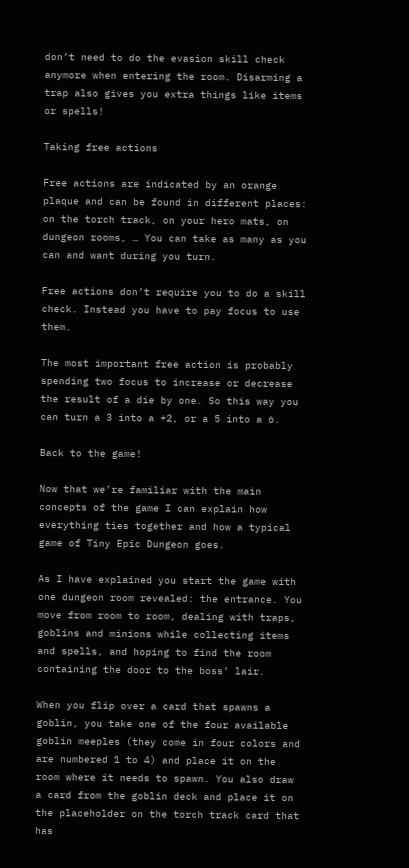don’t need to do the evasion skill check anymore when entering the room. Disarming a trap also gives you extra things like items or spells!

Taking free actions

Free actions are indicated by an orange plaque and can be found in different places: on the torch track, on your hero mats, on dungeon rooms, … You can take as many as you can and want during you turn.

Free actions don’t require you to do a skill check. Instead you have to pay focus to use them.

The most important free action is probably spending two focus to increase or decrease the result of a die by one. So this way you can turn a 3 into a +2, or a 5 into a 6.

Back to the game!

Now that we’re familiar with the main concepts of the game I can explain how everything ties together and how a typical game of Tiny Epic Dungeon goes.

As I have explained you start the game with one dungeon room revealed: the entrance. You move from room to room, dealing with traps, goblins and minions while collecting items and spells, and hoping to find the room containing the door to the boss’ lair.

When you flip over a card that spawns a goblin, you take one of the four available goblin meeples (they come in four colors and are numbered 1 to 4) and place it on the room where it needs to spawn. You also draw a card from the goblin deck and place it on the placeholder on the torch track card that has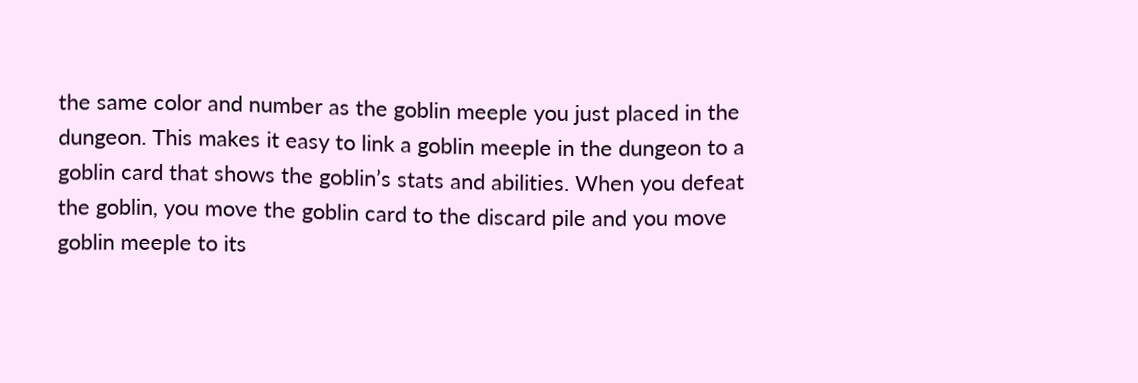the same color and number as the goblin meeple you just placed in the dungeon. This makes it easy to link a goblin meeple in the dungeon to a goblin card that shows the goblin’s stats and abilities. When you defeat the goblin, you move the goblin card to the discard pile and you move goblin meeple to its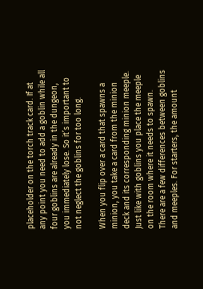placeholder on the torch track card. If at any point you need to add a goblin while all four goblins are already in the dungeon, you immediately lose. So it’s important to not neglect the goblins for too long.

When you flip over a card that spawns a minion, you take a card from the minion deck and its corresponding minion meeple. Just like with goblins you place the meeple on the room where it needs to spawn. There are a few differences between goblins and meeples. For starters, the amount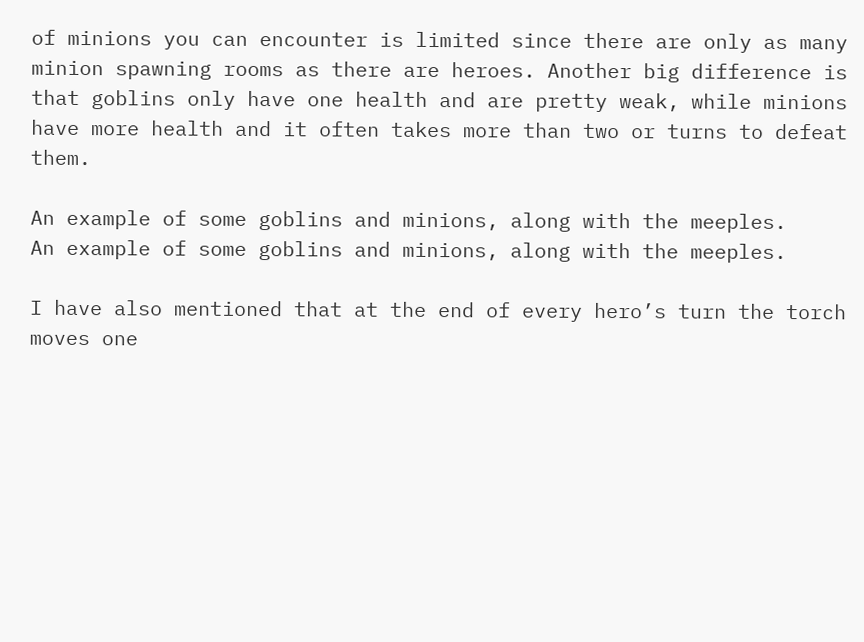of minions you can encounter is limited since there are only as many minion spawning rooms as there are heroes. Another big difference is that goblins only have one health and are pretty weak, while minions have more health and it often takes more than two or turns to defeat them.

An example of some goblins and minions, along with the meeples.
An example of some goblins and minions, along with the meeples.

I have also mentioned that at the end of every hero’s turn the torch moves one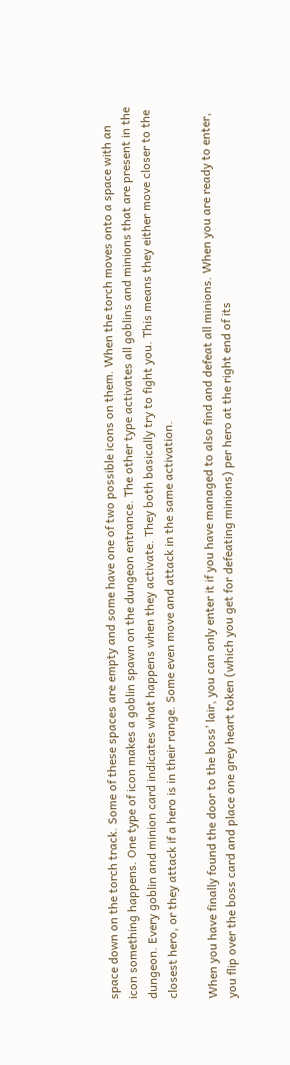space down on the torch track. Some of these spaces are empty and some have one of two possible icons on them. When the torch moves onto a space with an icon something happens. One type of icon makes a goblin spawn on the dungeon entrance. The other type activates all goblins and minions that are present in the dungeon. Every goblin and minion card indicates what happens when they activate. They both basically try to fight you. This means they either move closer to the closest hero, or they attack if a hero is in their range. Some even move and attack in the same activation.

When you have finally found the door to the boss’ lair, you can only enter it if you have managed to also find and defeat all minions. When you are ready to enter, you flip over the boss card and place one grey heart token (which you get for defeating minions) per hero at the right end of its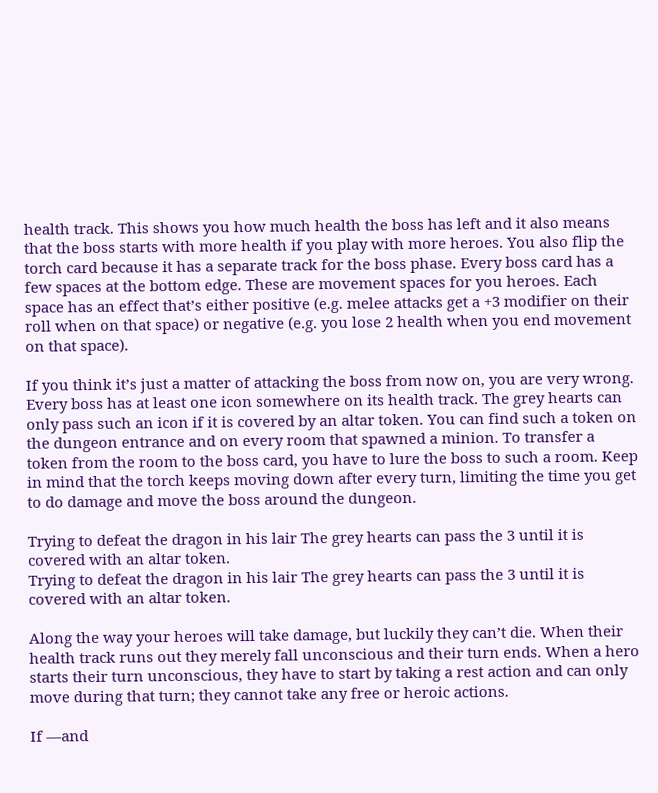health track. This shows you how much health the boss has left and it also means that the boss starts with more health if you play with more heroes. You also flip the torch card because it has a separate track for the boss phase. Every boss card has a few spaces at the bottom edge. These are movement spaces for you heroes. Each space has an effect that’s either positive (e.g. melee attacks get a +3 modifier on their roll when on that space) or negative (e.g. you lose 2 health when you end movement on that space).

If you think it’s just a matter of attacking the boss from now on, you are very wrong. Every boss has at least one icon somewhere on its health track. The grey hearts can only pass such an icon if it is covered by an altar token. You can find such a token on the dungeon entrance and on every room that spawned a minion. To transfer a token from the room to the boss card, you have to lure the boss to such a room. Keep in mind that the torch keeps moving down after every turn, limiting the time you get to do damage and move the boss around the dungeon.

Trying to defeat the dragon in his lair The grey hearts can pass the 3 until it is covered with an altar token.
Trying to defeat the dragon in his lair The grey hearts can pass the 3 until it is covered with an altar token.

Along the way your heroes will take damage, but luckily they can’t die. When their health track runs out they merely fall unconscious and their turn ends. When a hero starts their turn unconscious, they have to start by taking a rest action and can only move during that turn; they cannot take any free or heroic actions.

If —and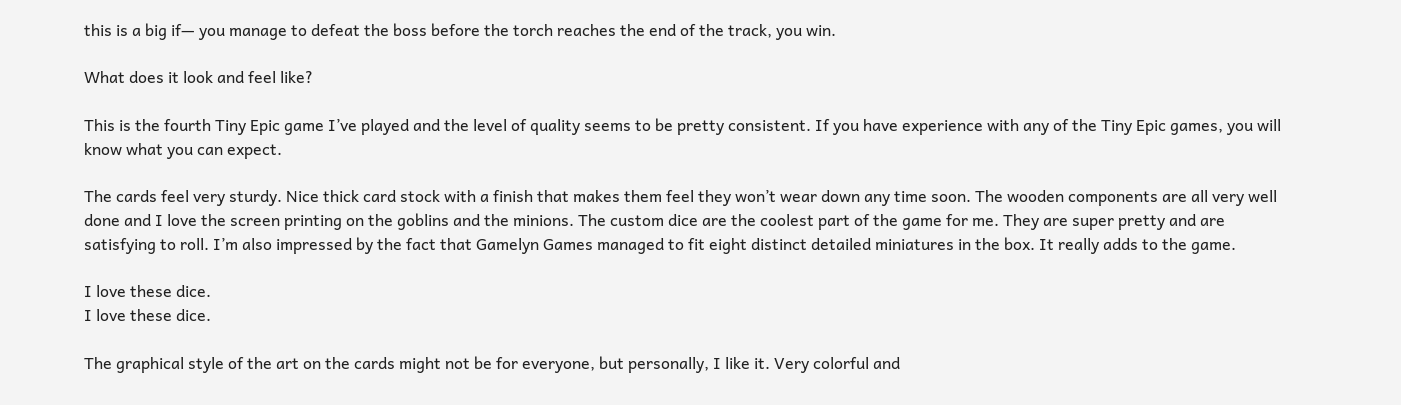this is a big if— you manage to defeat the boss before the torch reaches the end of the track, you win.

What does it look and feel like?

This is the fourth Tiny Epic game I’ve played and the level of quality seems to be pretty consistent. If you have experience with any of the Tiny Epic games, you will know what you can expect.

The cards feel very sturdy. Nice thick card stock with a finish that makes them feel they won’t wear down any time soon. The wooden components are all very well done and I love the screen printing on the goblins and the minions. The custom dice are the coolest part of the game for me. They are super pretty and are satisfying to roll. I’m also impressed by the fact that Gamelyn Games managed to fit eight distinct detailed miniatures in the box. It really adds to the game.

I love these dice.
I love these dice.

The graphical style of the art on the cards might not be for everyone, but personally, I like it. Very colorful and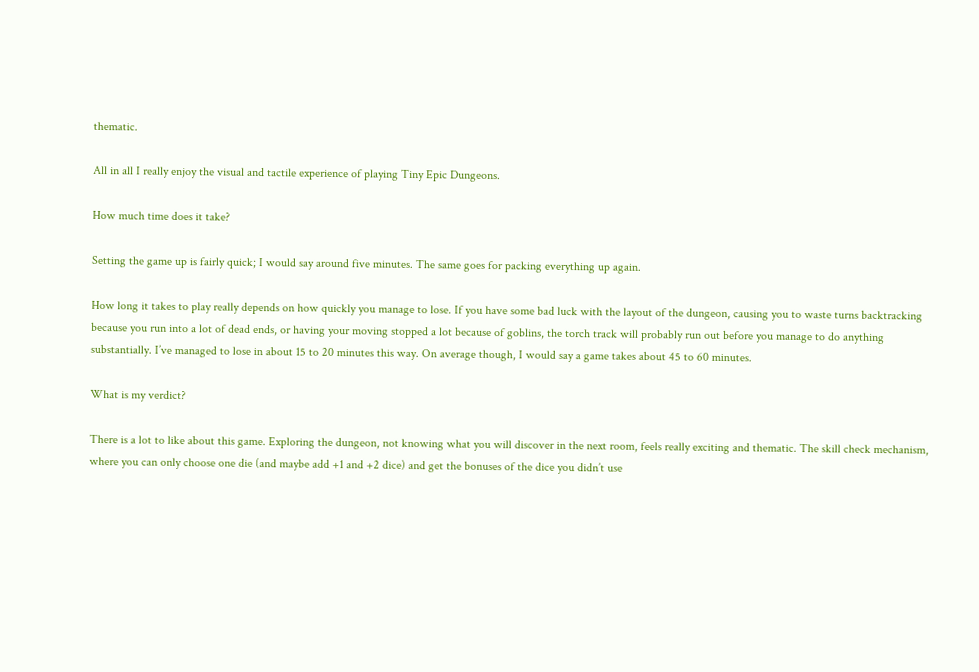thematic.

All in all I really enjoy the visual and tactile experience of playing Tiny Epic Dungeons.

How much time does it take?

Setting the game up is fairly quick; I would say around five minutes. The same goes for packing everything up again.

How long it takes to play really depends on how quickly you manage to lose. If you have some bad luck with the layout of the dungeon, causing you to waste turns backtracking because you run into a lot of dead ends, or having your moving stopped a lot because of goblins, the torch track will probably run out before you manage to do anything substantially. I’ve managed to lose in about 15 to 20 minutes this way. On average though, I would say a game takes about 45 to 60 minutes.

What is my verdict?

There is a lot to like about this game. Exploring the dungeon, not knowing what you will discover in the next room, feels really exciting and thematic. The skill check mechanism, where you can only choose one die (and maybe add +1 and +2 dice) and get the bonuses of the dice you didn’t use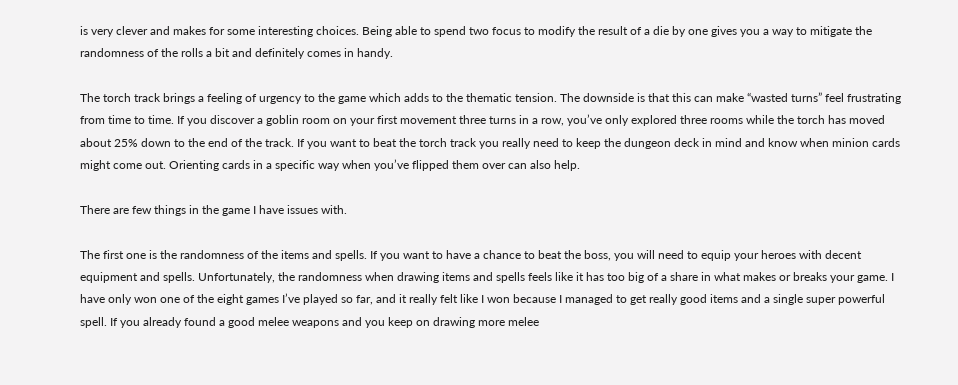is very clever and makes for some interesting choices. Being able to spend two focus to modify the result of a die by one gives you a way to mitigate the randomness of the rolls a bit and definitely comes in handy.

The torch track brings a feeling of urgency to the game which adds to the thematic tension. The downside is that this can make “wasted turns” feel frustrating from time to time. If you discover a goblin room on your first movement three turns in a row, you’ve only explored three rooms while the torch has moved about 25% down to the end of the track. If you want to beat the torch track you really need to keep the dungeon deck in mind and know when minion cards might come out. Orienting cards in a specific way when you’ve flipped them over can also help.

There are few things in the game I have issues with.

The first one is the randomness of the items and spells. If you want to have a chance to beat the boss, you will need to equip your heroes with decent equipment and spells. Unfortunately, the randomness when drawing items and spells feels like it has too big of a share in what makes or breaks your game. I have only won one of the eight games I’ve played so far, and it really felt like I won because I managed to get really good items and a single super powerful spell. If you already found a good melee weapons and you keep on drawing more melee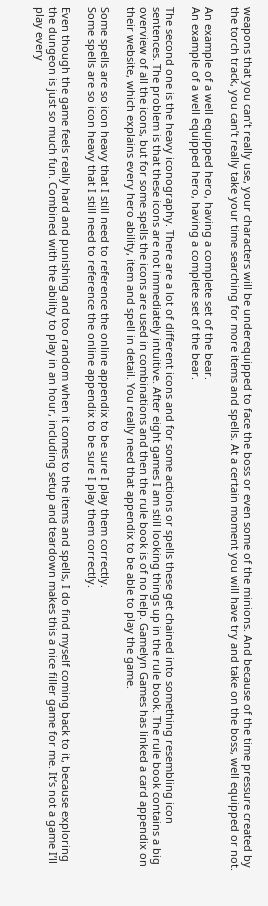weapons that you can’t really use, your characters will be underequipped to face the boss or even some of the minions. And because of the time pressure created by the torch track, you can’t really take your time searching for more items and spells. At a certain moment you will have try and take on the boss, well equipped or not.

An example of a well equipped hero, having a complete set of the bear.
An example of a well equipped hero, having a complete set of the bear.

The second one is the heavy iconography. There are a lot of different icons and for some actions or spells these get chained into something resembling icon sentences. The problem is that these icons are not immediately intuitive. After eight games I am still looking things up in the rule book. The rule book contains a big overview of all the icons, but for some spells the icons are used in combinations and then the rule book is of no help. Gamelyn Games has linked a card appendix on their website, which explains every hero ability, item and spell in detail. You really need that appendix to be able to play the game.

Some spells are so icon heavy that I still need to reference the online appendix to be sure I play them correctly.
Some spells are so icon heavy that I still need to reference the online appendix to be sure I play them correctly.

Even though the game feels really hard and punishing and too random when it comes to the items and spells, I do find myself coming back to it, because exploring the dungeon is just so much fun. Combined with the ability to play in an hour, including setup and teardown makes this a nice filler game for me. It’s not a game I’ll play every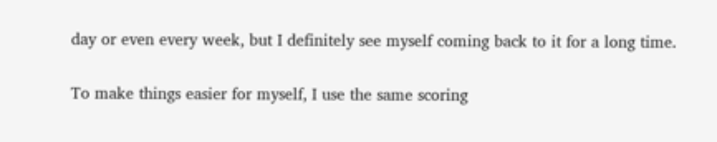day or even every week, but I definitely see myself coming back to it for a long time.


To make things easier for myself, I use the same scoring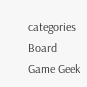categories Board Game Geek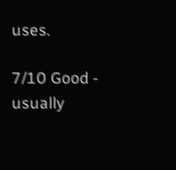uses.

7/10 Good - usually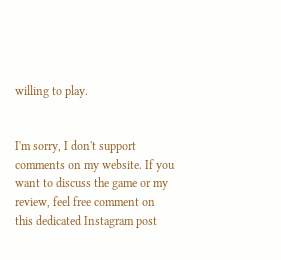willing to play.


I'm sorry, I don't support comments on my website. If you want to discuss the game or my review, feel free comment on this dedicated Instagram post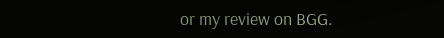or my review on BGG.